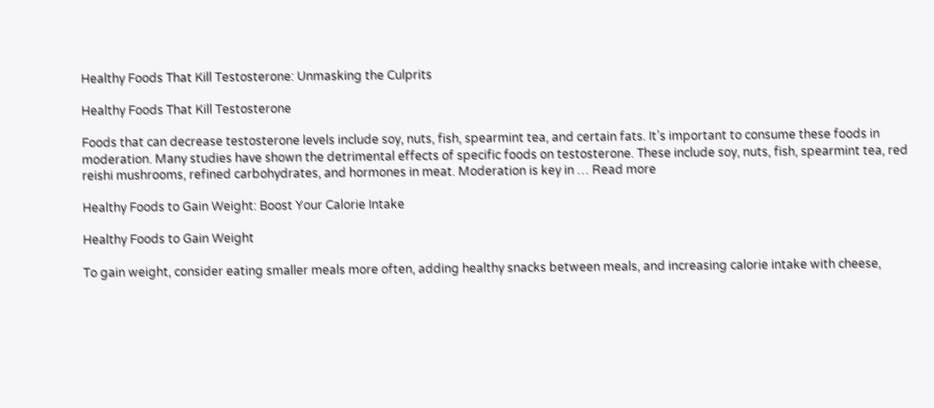Healthy Foods That Kill Testosterone: Unmasking the Culprits

Healthy Foods That Kill Testosterone

Foods that can decrease testosterone levels include soy, nuts, fish, spearmint tea, and certain fats. It’s important to consume these foods in moderation. Many studies have shown the detrimental effects of specific foods on testosterone. These include soy, nuts, fish, spearmint tea, red reishi mushrooms, refined carbohydrates, and hormones in meat. Moderation is key in … Read more

Healthy Foods to Gain Weight: Boost Your Calorie Intake

Healthy Foods to Gain Weight

To gain weight, consider eating smaller meals more often, adding healthy snacks between meals, and increasing calorie intake with cheese,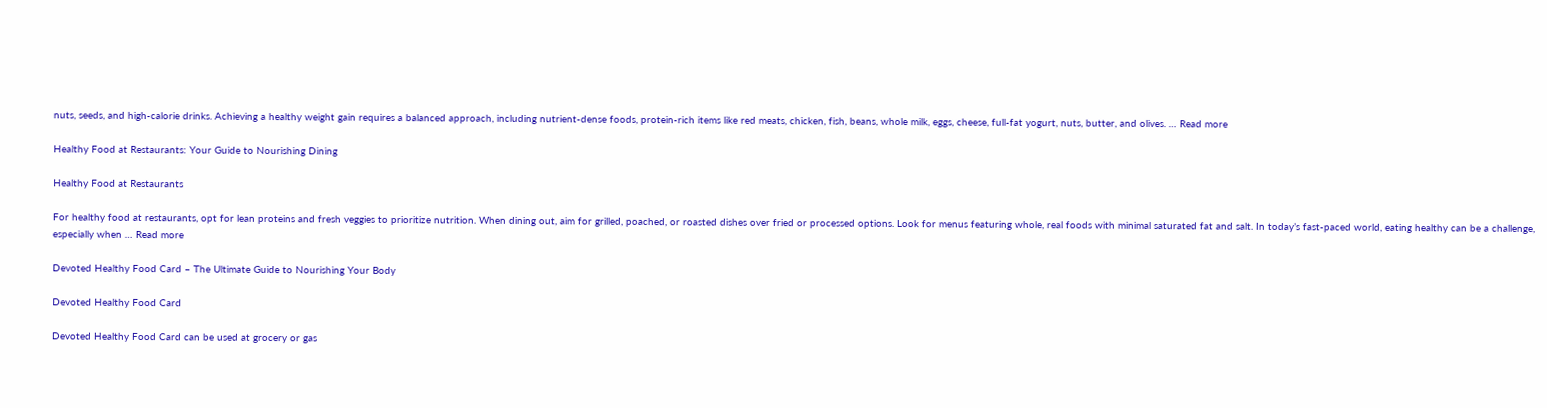nuts, seeds, and high-calorie drinks. Achieving a healthy weight gain requires a balanced approach, including nutrient-dense foods, protein-rich items like red meats, chicken, fish, beans, whole milk, eggs, cheese, full-fat yogurt, nuts, butter, and olives. … Read more

Healthy Food at Restaurants: Your Guide to Nourishing Dining

Healthy Food at Restaurants

For healthy food at restaurants, opt for lean proteins and fresh veggies to prioritize nutrition. When dining out, aim for grilled, poached, or roasted dishes over fried or processed options. Look for menus featuring whole, real foods with minimal saturated fat and salt. In today’s fast-paced world, eating healthy can be a challenge, especially when … Read more

Devoted Healthy Food Card – The Ultimate Guide to Nourishing Your Body

Devoted Healthy Food Card

Devoted Healthy Food Card can be used at grocery or gas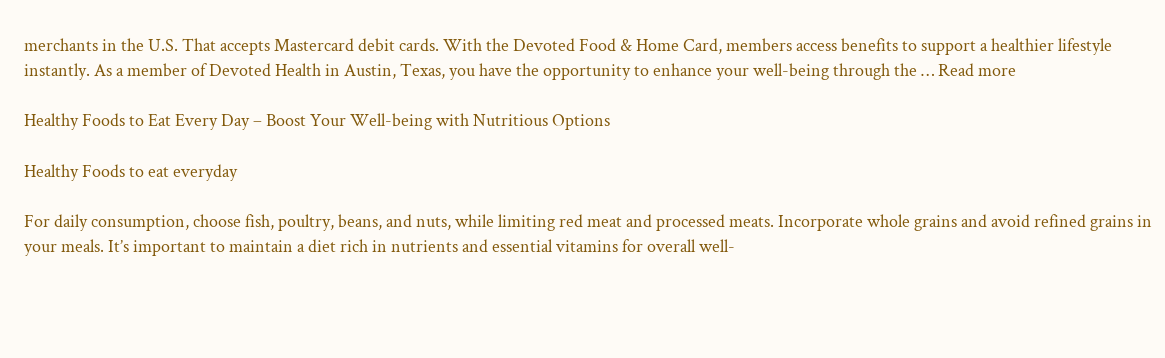merchants in the U.S. That accepts Mastercard debit cards. With the Devoted Food & Home Card, members access benefits to support a healthier lifestyle instantly. As a member of Devoted Health in Austin, Texas, you have the opportunity to enhance your well-being through the … Read more

Healthy Foods to Eat Every Day – Boost Your Well-being with Nutritious Options

Healthy Foods to eat everyday

For daily consumption, choose fish, poultry, beans, and nuts, while limiting red meat and processed meats. Incorporate whole grains and avoid refined grains in your meals. It’s important to maintain a diet rich in nutrients and essential vitamins for overall well-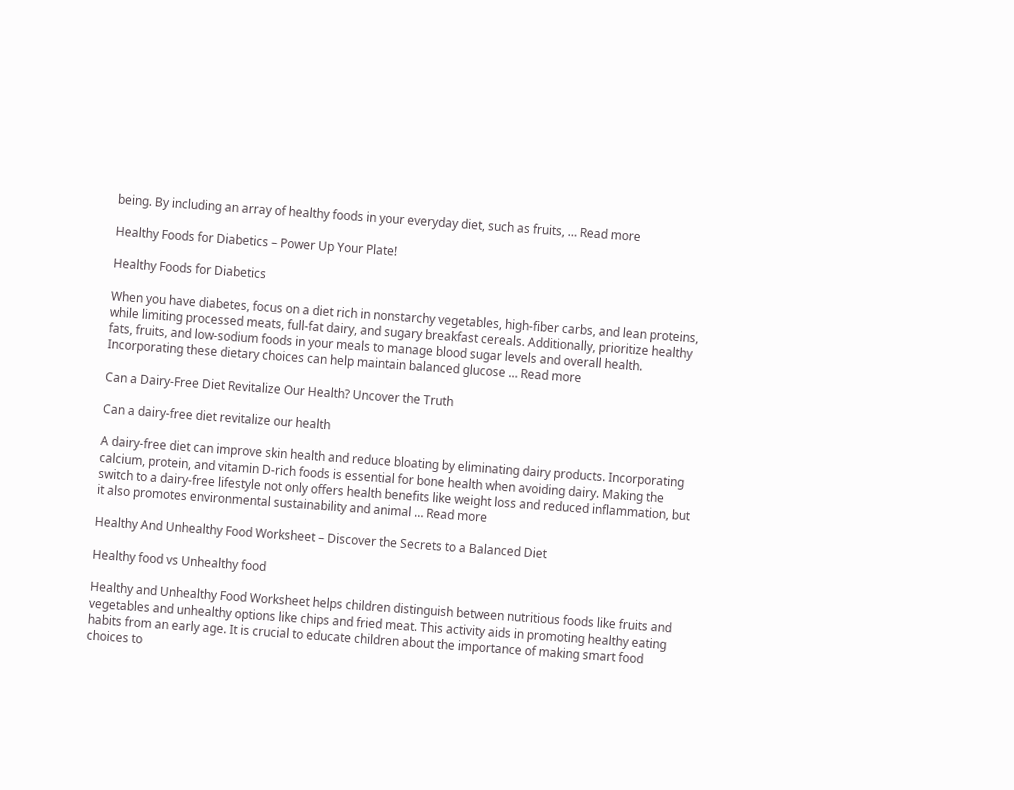being. By including an array of healthy foods in your everyday diet, such as fruits, … Read more

Healthy Foods for Diabetics – Power Up Your Plate!

Healthy Foods for Diabetics

When you have diabetes, focus on a diet rich in nonstarchy vegetables, high-fiber carbs, and lean proteins, while limiting processed meats, full-fat dairy, and sugary breakfast cereals. Additionally, prioritize healthy fats, fruits, and low-sodium foods in your meals to manage blood sugar levels and overall health. Incorporating these dietary choices can help maintain balanced glucose … Read more

Can a Dairy-Free Diet Revitalize Our Health? Uncover the Truth

Can a dairy-free diet revitalize our health

A dairy-free diet can improve skin health and reduce bloating by eliminating dairy products. Incorporating calcium, protein, and vitamin D-rich foods is essential for bone health when avoiding dairy. Making the switch to a dairy-free lifestyle not only offers health benefits like weight loss and reduced inflammation, but it also promotes environmental sustainability and animal … Read more

Healthy And Unhealthy Food Worksheet – Discover the Secrets to a Balanced Diet

Healthy food vs Unhealthy food

Healthy and Unhealthy Food Worksheet helps children distinguish between nutritious foods like fruits and vegetables and unhealthy options like chips and fried meat. This activity aids in promoting healthy eating habits from an early age. It is crucial to educate children about the importance of making smart food choices to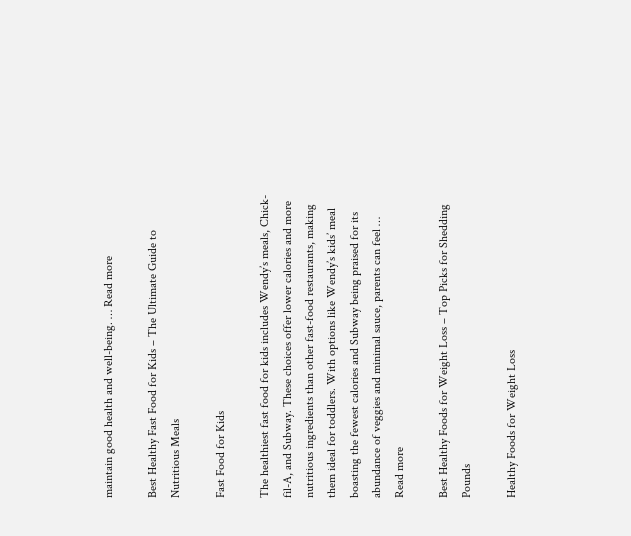maintain good health and well-being. … Read more

Best Healthy Fast Food for Kids – The Ultimate Guide to Nutritious Meals

Fast Food for Kids

The healthiest fast food for kids includes Wendy’s meals, Chick-fil-A, and Subway. These choices offer lower calories and more nutritious ingredients than other fast-food restaurants, making them ideal for toddlers. With options like Wendy’s kids’ meal boasting the fewest calories and Subway being praised for its abundance of veggies and minimal sauce, parents can feel … Read more

Best Healthy Foods for Weight Loss – Top Picks for Shedding Pounds

Healthy Foods for Weight Loss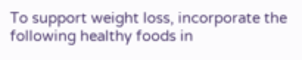To support weight loss, incorporate the following healthy foods in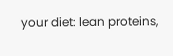your diet: lean proteins,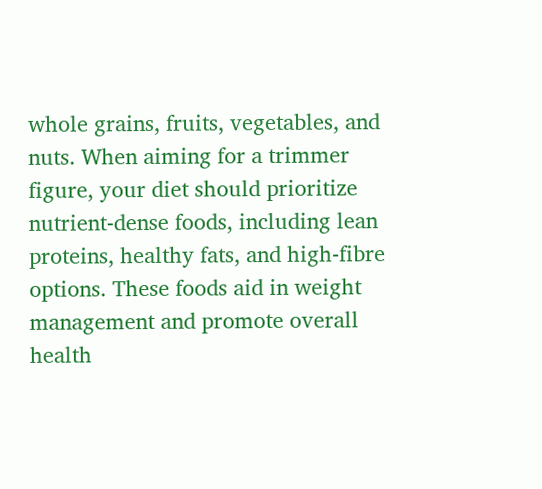whole grains, fruits, vegetables, and nuts. When aiming for a trimmer figure, your diet should prioritize nutrient-dense foods, including lean proteins, healthy fats, and high-fibre options. These foods aid in weight management and promote overall health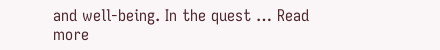and well-being. In the quest … Read more